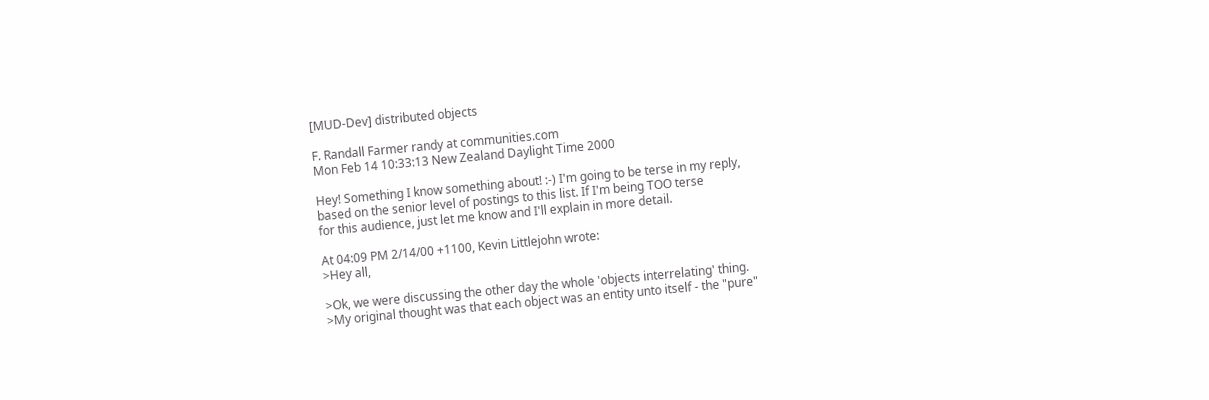[MUD-Dev] distributed objects

F. Randall Farmer randy at communities.com
Mon Feb 14 10:33:13 New Zealand Daylight Time 2000

Hey! Something I know something about! :-) I'm going to be terse in my reply,
based on the senior level of postings to this list. If I'm being TOO terse
for this audience, just let me know and I'll explain in more detail.

At 04:09 PM 2/14/00 +1100, Kevin Littlejohn wrote:
>Hey all,

>Ok, we were discussing the other day the whole 'objects interrelating' thing.
>My original thought was that each object was an entity unto itself - the "pure"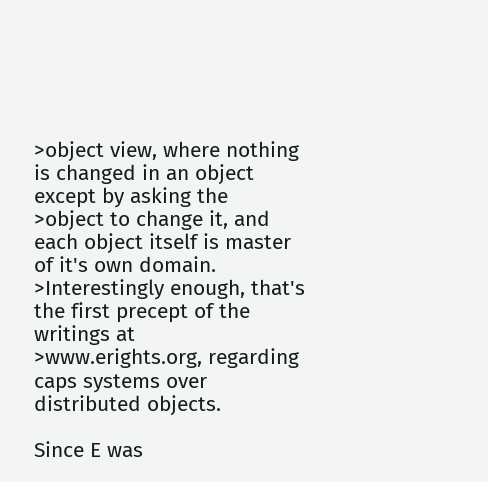>object view, where nothing is changed in an object except by asking the
>object to change it, and each object itself is master of it's own domain.
>Interestingly enough, that's the first precept of the writings at
>www.erights.org, regarding caps systems over distributed objects.

Since E was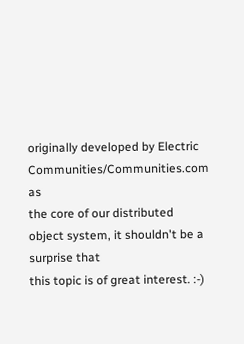originally developed by Electric Communities/Communities.com as
the core of our distributed object system, it shouldn't be a surprise that
this topic is of great interest. :-)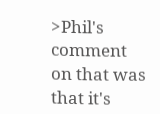>Phil's comment on that was that it's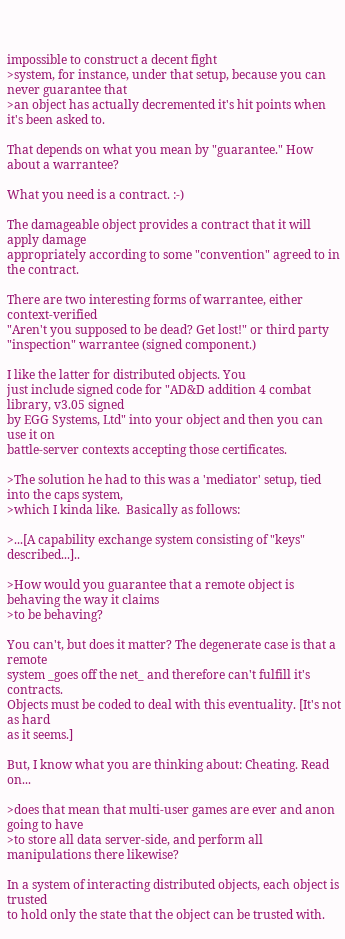impossible to construct a decent fight
>system, for instance, under that setup, because you can never guarantee that
>an object has actually decremented it's hit points when it's been asked to.

That depends on what you mean by "guarantee." How about a warrantee?

What you need is a contract. :-)

The damageable object provides a contract that it will apply damage
appropriately according to some "convention" agreed to in the contract.

There are two interesting forms of warrantee, either context-verified
"Aren't you supposed to be dead? Get lost!" or third party
"inspection" warrantee (signed component.)

I like the latter for distributed objects. You
just include signed code for "AD&D addition 4 combat library, v3.05 signed
by EGG Systems, Ltd" into your object and then you can use it on
battle-server contexts accepting those certificates.

>The solution he had to this was a 'mediator' setup, tied into the caps system,
>which I kinda like.  Basically as follows:

>...[A capability exchange system consisting of "keys" described...]..

>How would you guarantee that a remote object is behaving the way it claims
>to be behaving?

You can't, but does it matter? The degenerate case is that a remote
system _goes off the net_ and therefore can't fulfill it's contracts.
Objects must be coded to deal with this eventuality. [It's not as hard
as it seems.]

But, I know what you are thinking about: Cheating. Read on...

>does that mean that multi-user games are ever and anon going to have
>to store all data server-side, and perform all manipulations there likewise?

In a system of interacting distributed objects, each object is trusted
to hold only the state that the object can be trusted with.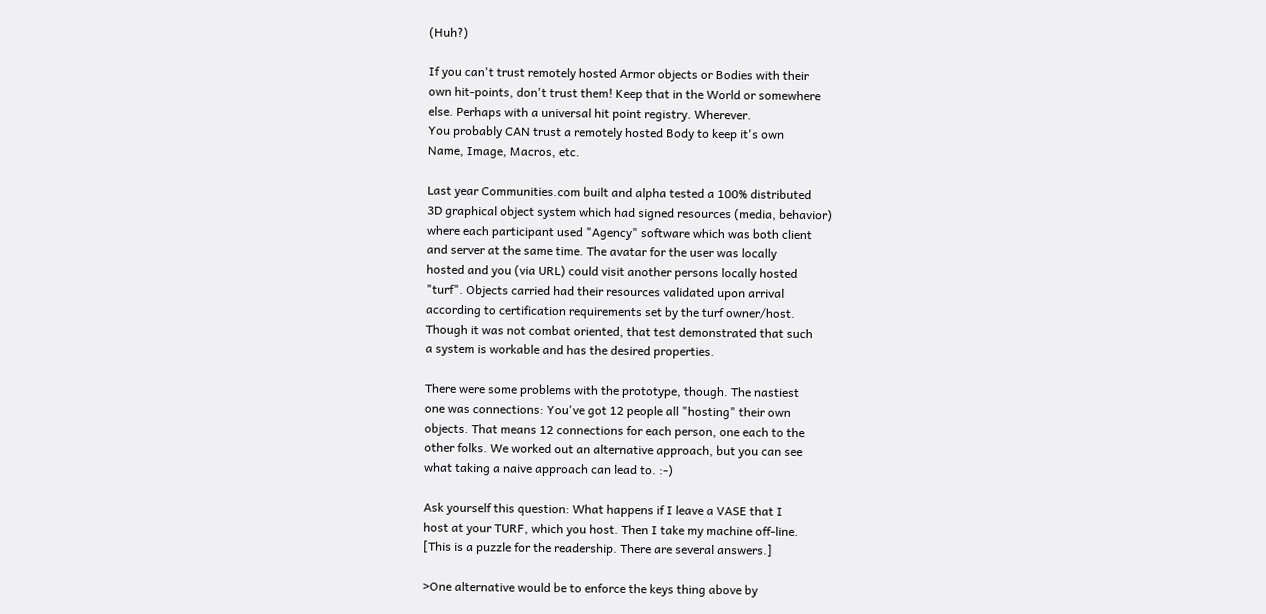(Huh?)

If you can't trust remotely hosted Armor objects or Bodies with their
own hit-points, don't trust them! Keep that in the World or somewhere
else. Perhaps with a universal hit point registry. Wherever.
You probably CAN trust a remotely hosted Body to keep it's own
Name, Image, Macros, etc.

Last year Communities.com built and alpha tested a 100% distributed
3D graphical object system which had signed resources (media, behavior)
where each participant used "Agency" software which was both client
and server at the same time. The avatar for the user was locally
hosted and you (via URL) could visit another persons locally hosted
"turf". Objects carried had their resources validated upon arrival
according to certification requirements set by the turf owner/host.
Though it was not combat oriented, that test demonstrated that such
a system is workable and has the desired properties.

There were some problems with the prototype, though. The nastiest
one was connections: You've got 12 people all "hosting" their own
objects. That means 12 connections for each person, one each to the
other folks. We worked out an alternative approach, but you can see
what taking a naive approach can lead to. :-)

Ask yourself this question: What happens if I leave a VASE that I
host at your TURF, which you host. Then I take my machine off-line.
[This is a puzzle for the readership. There are several answers.]

>One alternative would be to enforce the keys thing above by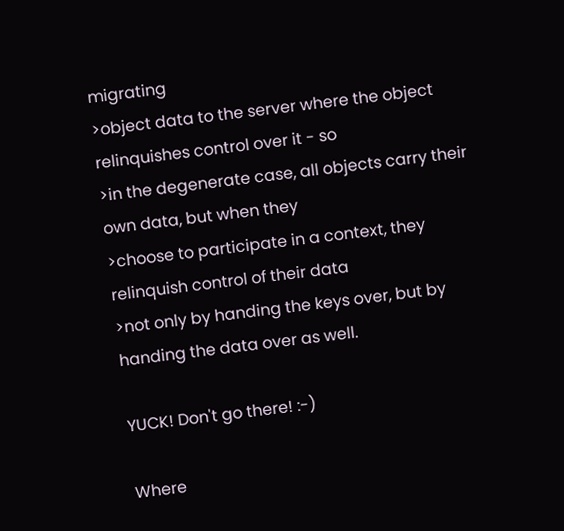migrating
>object data to the server where the object relinquishes control over it - so
>in the degenerate case, all objects carry their own data, but when they
>choose to participate in a context, they relinquish control of their data
>not only by handing the keys over, but by handing the data over as well.

YUCK! Don't go there! :-)

Where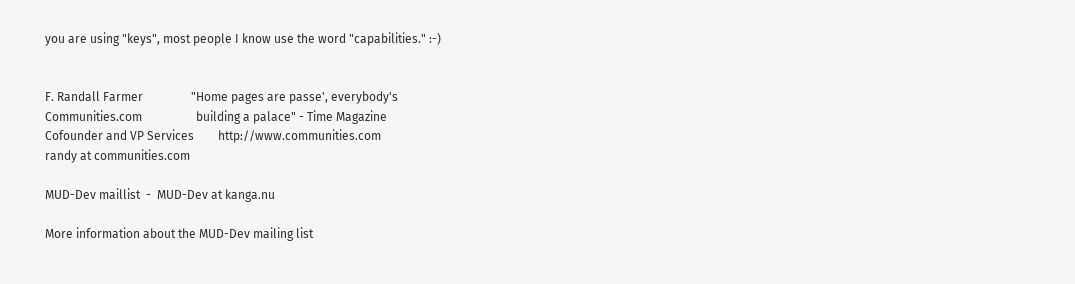you are using "keys", most people I know use the word "capabilities." :-)


F. Randall Farmer                "Home pages are passe', everybody's
Communities.com                  building a palace" - Time Magazine
Cofounder and VP Services        http://www.communities.com
randy at communities.com

MUD-Dev maillist  -  MUD-Dev at kanga.nu

More information about the MUD-Dev mailing list